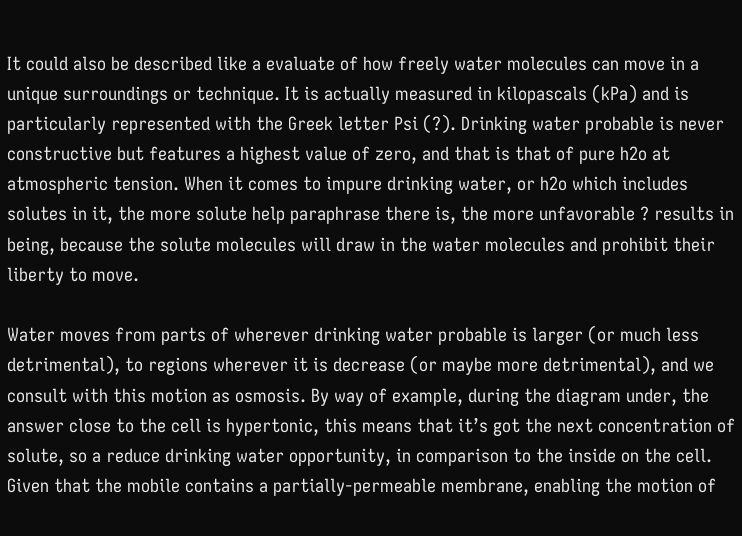It could also be described like a evaluate of how freely water molecules can move in a unique surroundings or technique. It is actually measured in kilopascals (kPa) and is particularly represented with the Greek letter Psi (?). Drinking water probable is never constructive but features a highest value of zero, and that is that of pure h2o at atmospheric tension. When it comes to impure drinking water, or h2o which includes solutes in it, the more solute help paraphrase there is, the more unfavorable ? results in being, because the solute molecules will draw in the water molecules and prohibit their liberty to move.

Water moves from parts of wherever drinking water probable is larger (or much less detrimental), to regions wherever it is decrease (or maybe more detrimental), and we consult with this motion as osmosis. By way of example, during the diagram under, the answer close to the cell is hypertonic, this means that it’s got the next concentration of solute, so a reduce drinking water opportunity, in comparison to the inside on the cell. Given that the mobile contains a partially-permeable membrane, enabling the motion of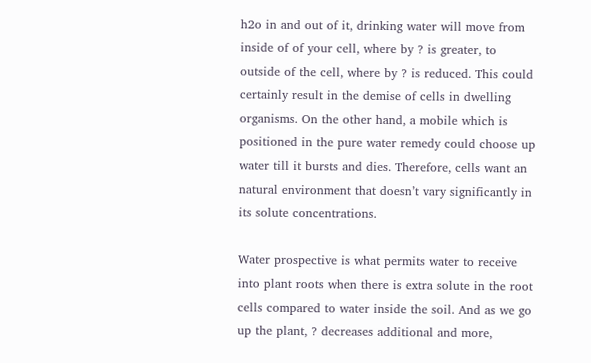h2o in and out of it, drinking water will move from inside of of your cell, where by ? is greater, to outside of the cell, where by ? is reduced. This could certainly result in the demise of cells in dwelling organisms. On the other hand, a mobile which is positioned in the pure water remedy could choose up water till it bursts and dies. Therefore, cells want an natural environment that doesn’t vary significantly in its solute concentrations.

Water prospective is what permits water to receive into plant roots when there is extra solute in the root cells compared to water inside the soil. And as we go up the plant, ? decreases additional and more,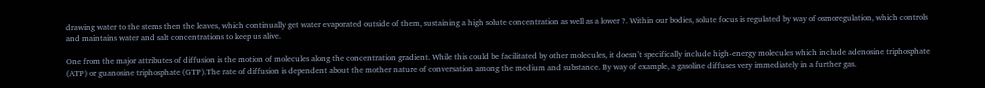drawing water to the stems then the leaves, which continually get water evaporated outside of them, sustaining a high solute concentration as well as a lower ?. Within our bodies, solute focus is regulated by way of osmoregulation, which controls and maintains water and salt concentrations to keep us alive.

One from the major attributes of diffusion is the motion of molecules along the concentration gradient. While this could be facilitated by other molecules, it doesn’t specifically include high-energy molecules which include adenosine triphosphate (ATP) or guanosine triphosphate (GTP).The rate of diffusion is dependent about the mother nature of conversation among the medium and substance. By way of example, a gasoline diffuses very immediately in a further gas.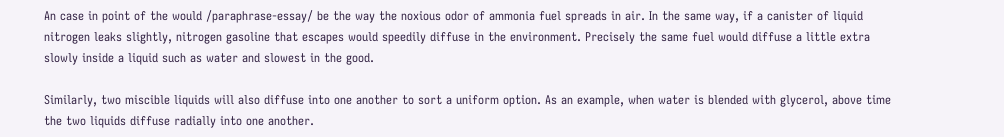An case in point of the would /paraphrase-essay/ be the way the noxious odor of ammonia fuel spreads in air. In the same way, if a canister of liquid nitrogen leaks slightly, nitrogen gasoline that escapes would speedily diffuse in the environment. Precisely the same fuel would diffuse a little extra slowly inside a liquid such as water and slowest in the good.

Similarly, two miscible liquids will also diffuse into one another to sort a uniform option. As an example, when water is blended with glycerol, above time the two liquids diffuse radially into one another.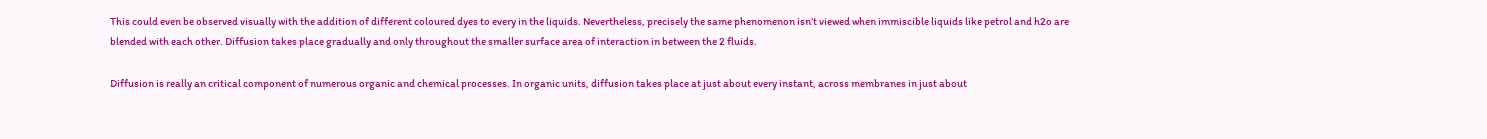This could even be observed visually with the addition of different coloured dyes to every in the liquids. Nevertheless, precisely the same phenomenon isn’t viewed when immiscible liquids like petrol and h2o are blended with each other. Diffusion takes place gradually and only throughout the smaller surface area of interaction in between the 2 fluids.

Diffusion is really an critical component of numerous organic and chemical processes. In organic units, diffusion takes place at just about every instant, across membranes in just about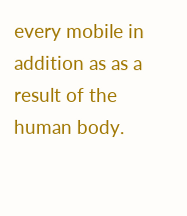every mobile in addition as as a result of the human body.